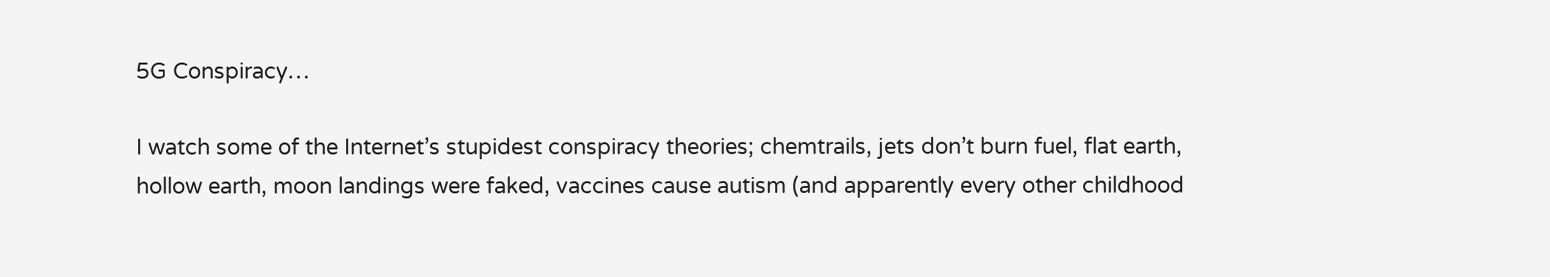5G Conspiracy…

I watch some of the Internet’s stupidest conspiracy theories; chemtrails, jets don’t burn fuel, flat earth, hollow earth, moon landings were faked, vaccines cause autism (and apparently every other childhood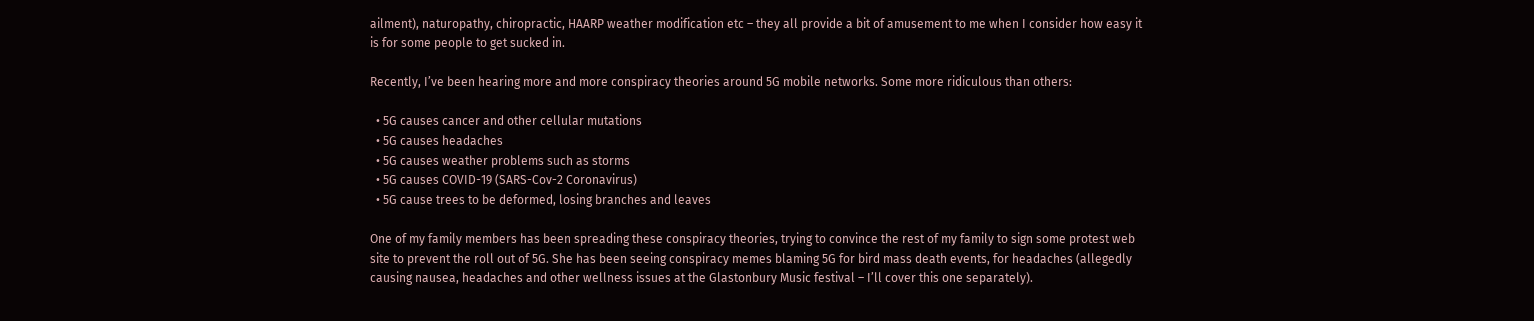ailment), naturopathy, chiropractic, HAARP weather modification etc – they all provide a bit of amusement to me when I consider how easy it is for some people to get sucked in.

Recently, I’ve been hearing more and more conspiracy theories around 5G mobile networks. Some more ridiculous than others:

  • 5G causes cancer and other cellular mutations
  • 5G causes headaches
  • 5G causes weather problems such as storms
  • 5G causes COVID-19 (SARS-Cov-2 Coronavirus)
  • 5G cause trees to be deformed, losing branches and leaves

One of my family members has been spreading these conspiracy theories, trying to convince the rest of my family to sign some protest web site to prevent the roll out of 5G. She has been seeing conspiracy memes blaming 5G for bird mass death events, for headaches (allegedly causing nausea, headaches and other wellness issues at the Glastonbury Music festival – I’ll cover this one separately).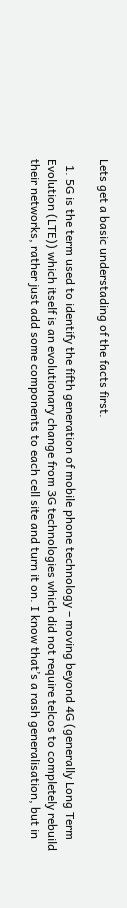Lets get a basic understading of the facts first.

  1. 5G is the term used to identify the fifth generation of mobile phone technology – moving beyond 4G (generally Long Term Evolution (LTE)) which itself is an evolutionary change from 3G technologies which did not require telcos to completely rebuild their networks, rather just add some components to each cell site and turn it on. I know that’s a rash generalisation, but in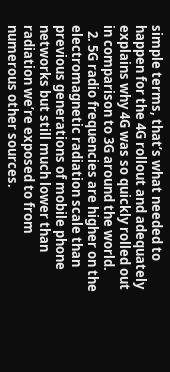simple terms, that’s what needed to happen for the 4G rollout and adequately explains why 4G was so quickly rolled out in comparison to 3G around the world.
  2. 5G radio frequencies are higher on the electromagnetic radiation scale than previous generations of mobile phone networks but still much lower than radiation we’re exposed to from numerous other sources.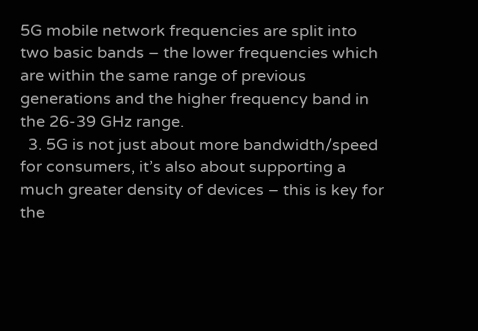5G mobile network frequencies are split into two basic bands – the lower frequencies which are within the same range of previous generations and the higher frequency band in the 26-39 GHz range.
  3. 5G is not just about more bandwidth/speed for consumers, it’s also about supporting a much greater density of devices – this is key for the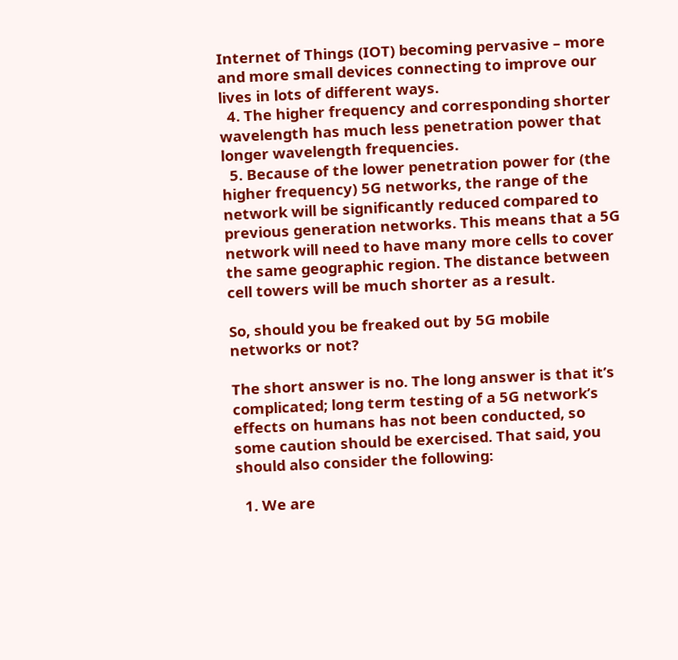Internet of Things (IOT) becoming pervasive – more and more small devices connecting to improve our lives in lots of different ways.
  4. The higher frequency and corresponding shorter wavelength has much less penetration power that longer wavelength frequencies.
  5. Because of the lower penetration power for (the higher frequency) 5G networks, the range of the network will be significantly reduced compared to previous generation networks. This means that a 5G network will need to have many more cells to cover the same geographic region. The distance between cell towers will be much shorter as a result.

So, should you be freaked out by 5G mobile networks or not?

The short answer is no. The long answer is that it’s complicated; long term testing of a 5G network’s effects on humans has not been conducted, so some caution should be exercised. That said, you should also consider the following:

  1. We are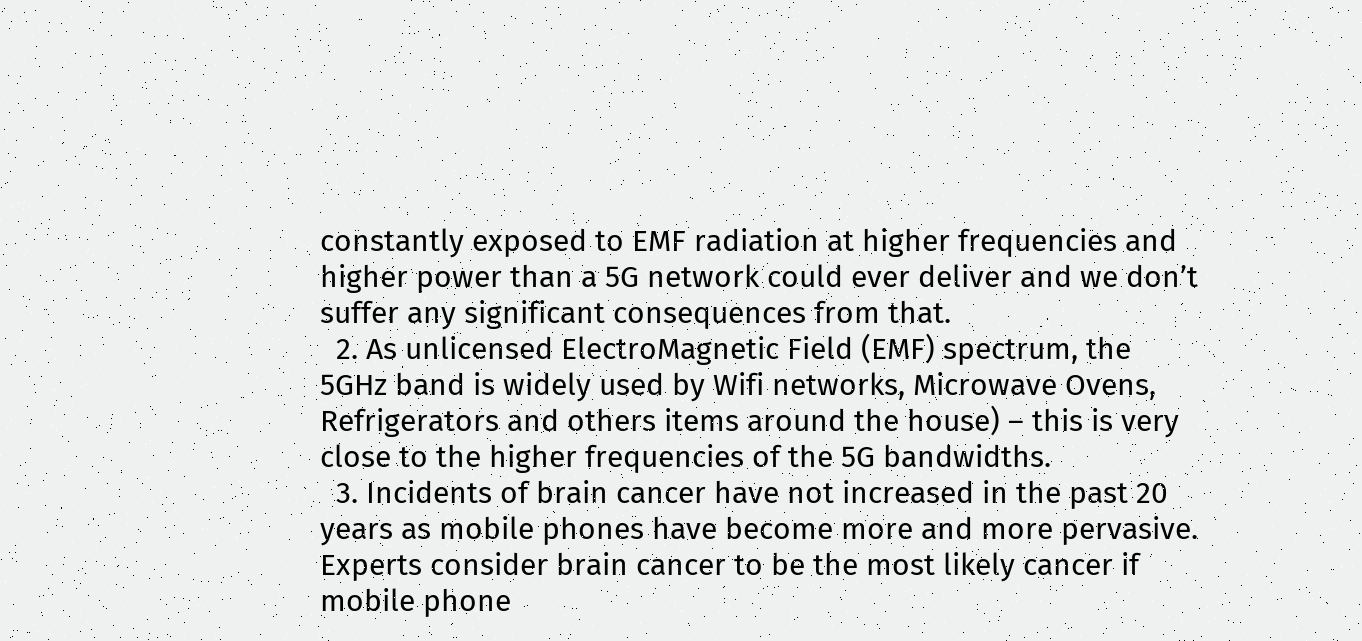constantly exposed to EMF radiation at higher frequencies and higher power than a 5G network could ever deliver and we don’t suffer any significant consequences from that.
  2. As unlicensed ElectroMagnetic Field (EMF) spectrum, the 5GHz band is widely used by Wifi networks, Microwave Ovens, Refrigerators and others items around the house) – this is very close to the higher frequencies of the 5G bandwidths.
  3. Incidents of brain cancer have not increased in the past 20 years as mobile phones have become more and more pervasive. Experts consider brain cancer to be the most likely cancer if mobile phone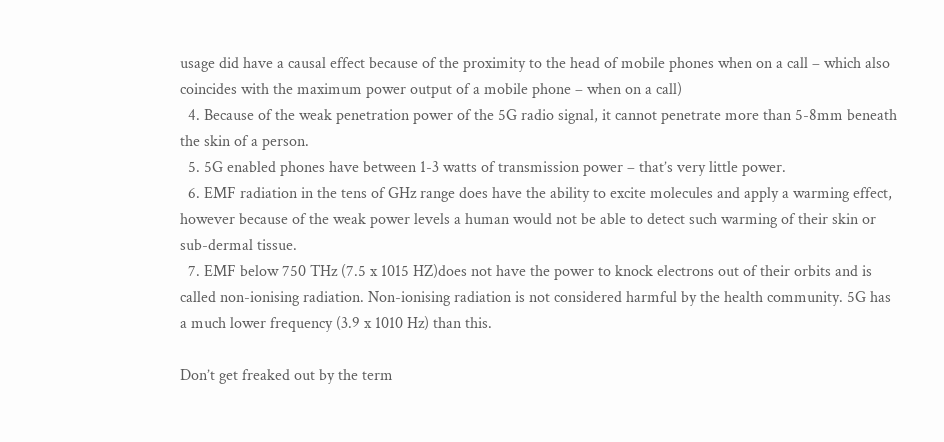usage did have a causal effect because of the proximity to the head of mobile phones when on a call – which also coincides with the maximum power output of a mobile phone – when on a call)
  4. Because of the weak penetration power of the 5G radio signal, it cannot penetrate more than 5-8mm beneath the skin of a person.
  5. 5G enabled phones have between 1-3 watts of transmission power – that’s very little power.
  6. EMF radiation in the tens of GHz range does have the ability to excite molecules and apply a warming effect, however because of the weak power levels a human would not be able to detect such warming of their skin or sub-dermal tissue.
  7. EMF below 750 THz (7.5 x 1015 HZ)does not have the power to knock electrons out of their orbits and is called non-ionising radiation. Non-ionising radiation is not considered harmful by the health community. 5G has a much lower frequency (3.9 x 1010 Hz) than this.

Don’t get freaked out by the term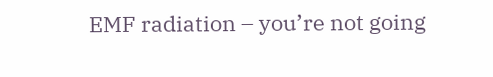EMF radiation – you’re not going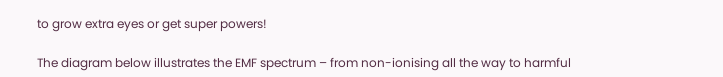to grow extra eyes or get super powers!

The diagram below illustrates the EMF spectrum – from non-ionising all the way to harmful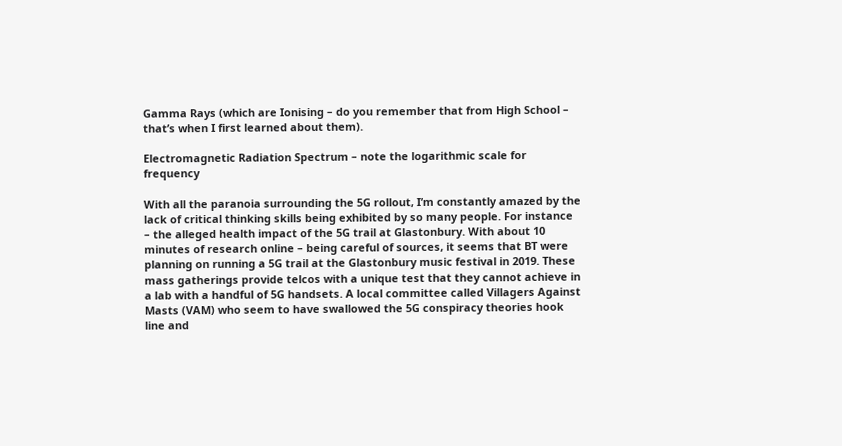Gamma Rays (which are Ionising – do you remember that from High School – that’s when I first learned about them).

Electromagnetic Radiation Spectrum – note the logarithmic scale for frequency

With all the paranoia surrounding the 5G rollout, I’m constantly amazed by the lack of critical thinking skills being exhibited by so many people. For instance – the alleged health impact of the 5G trail at Glastonbury. With about 10 minutes of research online – being careful of sources, it seems that BT were planning on running a 5G trail at the Glastonbury music festival in 2019. These mass gatherings provide telcos with a unique test that they cannot achieve in a lab with a handful of 5G handsets. A local committee called Villagers Against Masts (VAM) who seem to have swallowed the 5G conspiracy theories hook line and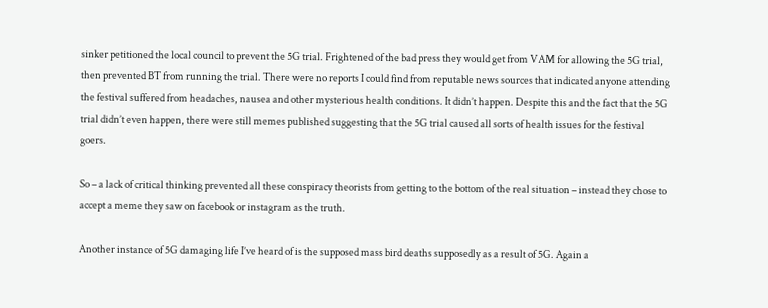sinker petitioned the local council to prevent the 5G trial. Frightened of the bad press they would get from VAM for allowing the 5G trial, then prevented BT from running the trial. There were no reports I could find from reputable news sources that indicated anyone attending the festival suffered from headaches, nausea and other mysterious health conditions. It didn’t happen. Despite this and the fact that the 5G trial didn’t even happen, there were still memes published suggesting that the 5G trial caused all sorts of health issues for the festival goers.

So – a lack of critical thinking prevented all these conspiracy theorists from getting to the bottom of the real situation – instead they chose to accept a meme they saw on facebook or instagram as the truth.

Another instance of 5G damaging life I’ve heard of is the supposed mass bird deaths supposedly as a result of 5G. Again a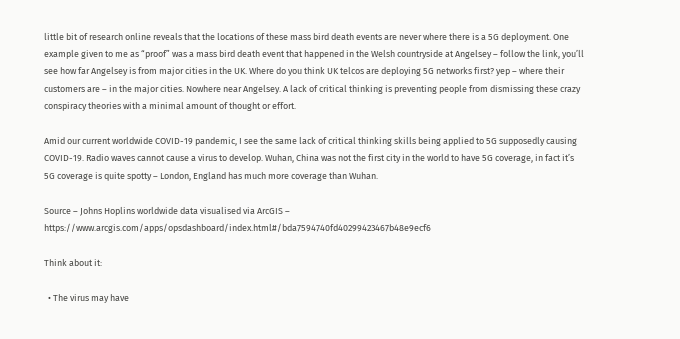little bit of research online reveals that the locations of these mass bird death events are never where there is a 5G deployment. One example given to me as “proof” was a mass bird death event that happened in the Welsh countryside at Angelsey – follow the link, you’ll see how far Angelsey is from major cities in the UK. Where do you think UK telcos are deploying 5G networks first? yep – where their customers are – in the major cities. Nowhere near Angelsey. A lack of critical thinking is preventing people from dismissing these crazy conspiracy theories with a minimal amount of thought or effort.

Amid our current worldwide COVID-19 pandemic, I see the same lack of critical thinking skills being applied to 5G supposedly causing COVID-19. Radio waves cannot cause a virus to develop. Wuhan, China was not the first city in the world to have 5G coverage, in fact it’s 5G coverage is quite spotty – London, England has much more coverage than Wuhan.

Source – Johns Hoplins worldwide data visualised via ArcGIS – https://www.arcgis.com/apps/opsdashboard/index.html#/bda7594740fd40299423467b48e9ecf6

Think about it:

  • The virus may have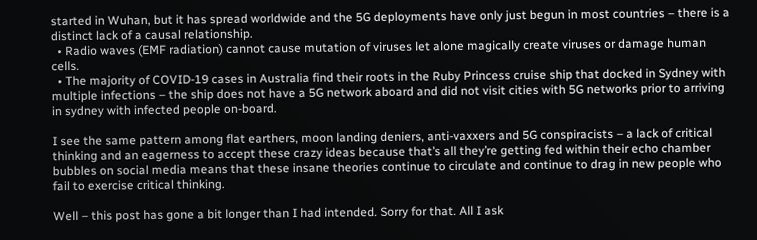started in Wuhan, but it has spread worldwide and the 5G deployments have only just begun in most countries – there is a distinct lack of a causal relationship.
  • Radio waves (EMF radiation) cannot cause mutation of viruses let alone magically create viruses or damage human cells.
  • The majority of COVID-19 cases in Australia find their roots in the Ruby Princess cruise ship that docked in Sydney with multiple infections – the ship does not have a 5G network aboard and did not visit cities with 5G networks prior to arriving in sydney with infected people on-board.

I see the same pattern among flat earthers, moon landing deniers, anti-vaxxers and 5G conspiracists – a lack of critical thinking and an eagerness to accept these crazy ideas because that’s all they’re getting fed within their echo chamber bubbles on social media means that these insane theories continue to circulate and continue to drag in new people who fail to exercise critical thinking.

Well – this post has gone a bit longer than I had intended. Sorry for that. All I ask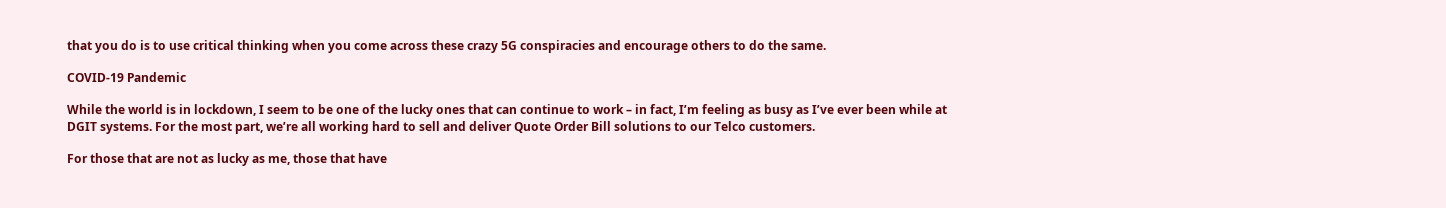that you do is to use critical thinking when you come across these crazy 5G conspiracies and encourage others to do the same.

COVID-19 Pandemic

While the world is in lockdown, I seem to be one of the lucky ones that can continue to work – in fact, I’m feeling as busy as I’ve ever been while at DGIT systems. For the most part, we’re all working hard to sell and deliver Quote Order Bill solutions to our Telco customers.

For those that are not as lucky as me, those that have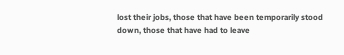lost their jobs, those that have been temporarily stood down, those that have had to leave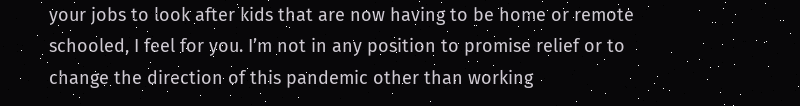your jobs to look after kids that are now having to be home or remote schooled, I feel for you. I’m not in any position to promise relief or to change the direction of this pandemic other than working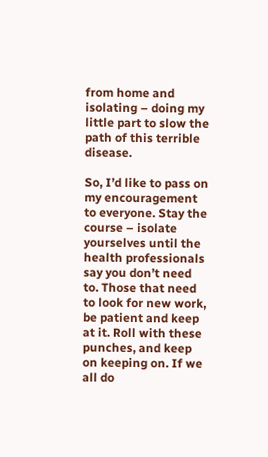from home and isolating – doing my little part to slow the path of this terrible disease.

So, I’d like to pass on my encouragement to everyone. Stay the course – isolate yourselves until the health professionals say you don’t need to. Those that need to look for new work, be patient and keep at it. Roll with these punches, and keep on keeping on. If we all do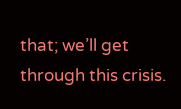that; we’ll get through this crisis.